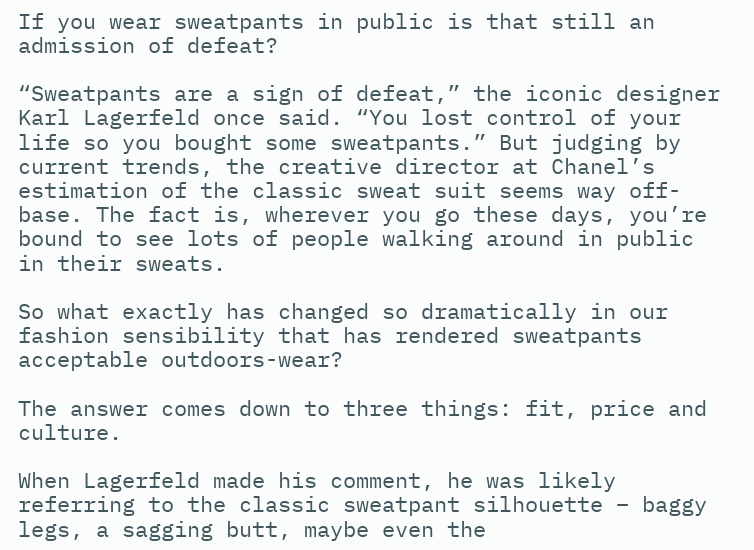If you wear sweatpants in public is that still an admission of defeat?

“Sweatpants are a sign of defeat,” the iconic designer Karl Lagerfeld once said. “You lost control of your life so you bought some sweatpants.” But judging by current trends, the creative director at Chanel’s estimation of the classic sweat suit seems way off-base. The fact is, wherever you go these days, you’re bound to see lots of people walking around in public in their sweats.

So what exactly has changed so dramatically in our fashion sensibility that has rendered sweatpants acceptable outdoors-wear?

The answer comes down to three things: fit, price and culture.

When Lagerfeld made his comment, he was likely referring to the classic sweatpant silhouette – baggy legs, a sagging butt, maybe even the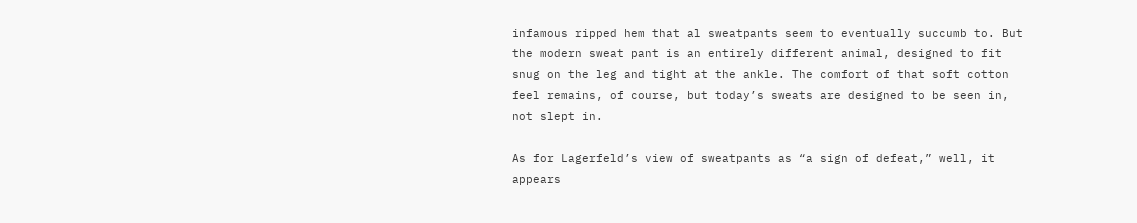infamous ripped hem that al sweatpants seem to eventually succumb to. But the modern sweat pant is an entirely different animal, designed to fit snug on the leg and tight at the ankle. The comfort of that soft cotton feel remains, of course, but today’s sweats are designed to be seen in, not slept in.

As for Lagerfeld’s view of sweatpants as “a sign of defeat,” well, it appears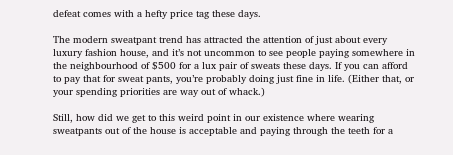defeat comes with a hefty price tag these days.

The modern sweatpant trend has attracted the attention of just about every luxury fashion house, and it’s not uncommon to see people paying somewhere in the neighbourhood of $500 for a lux pair of sweats these days. If you can afford to pay that for sweat pants, you’re probably doing just fine in life. (Either that, or your spending priorities are way out of whack.)

Still, how did we get to this weird point in our existence where wearing sweatpants out of the house is acceptable and paying through the teeth for a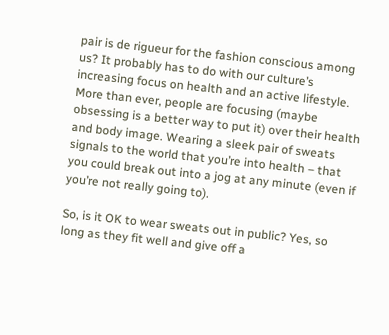pair is de rigueur for the fashion conscious among us? It probably has to do with our culture’s increasing focus on health and an active lifestyle. More than ever, people are focusing (maybe obsessing is a better way to put it) over their health and body image. Wearing a sleek pair of sweats signals to the world that you’re into health – that you could break out into a jog at any minute (even if you’re not really going to).

So, is it OK to wear sweats out in public? Yes, so long as they fit well and give off a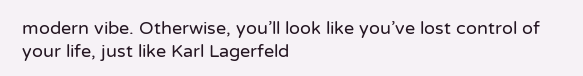modern vibe. Otherwise, you’ll look like you’ve lost control of your life, just like Karl Lagerfeld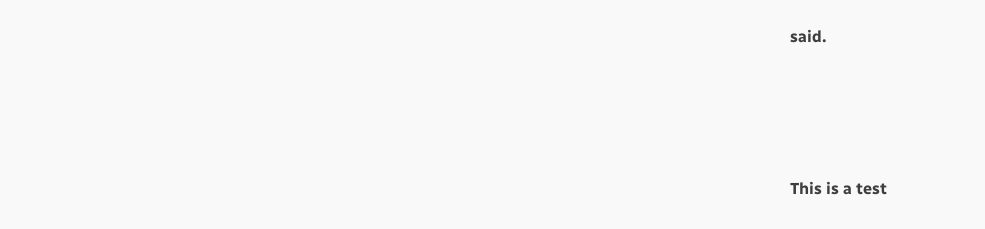said.




This is a test